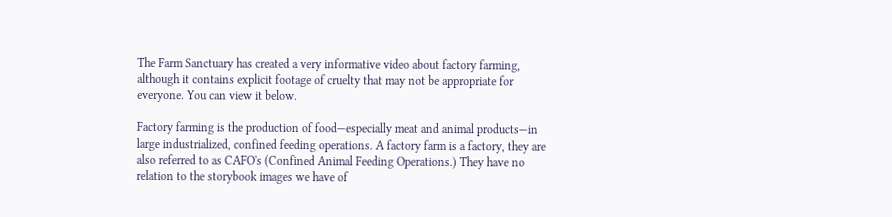The Farm Sanctuary has created a very informative video about factory farming, although it contains explicit footage of cruelty that may not be appropriate for everyone. You can view it below.

Factory farming is the production of food—especially meat and animal products—in large industrialized, confined feeding operations. A factory farm is a factory, they are also referred to as CAFO's (Confined Animal Feeding Operations.) They have no relation to the storybook images we have of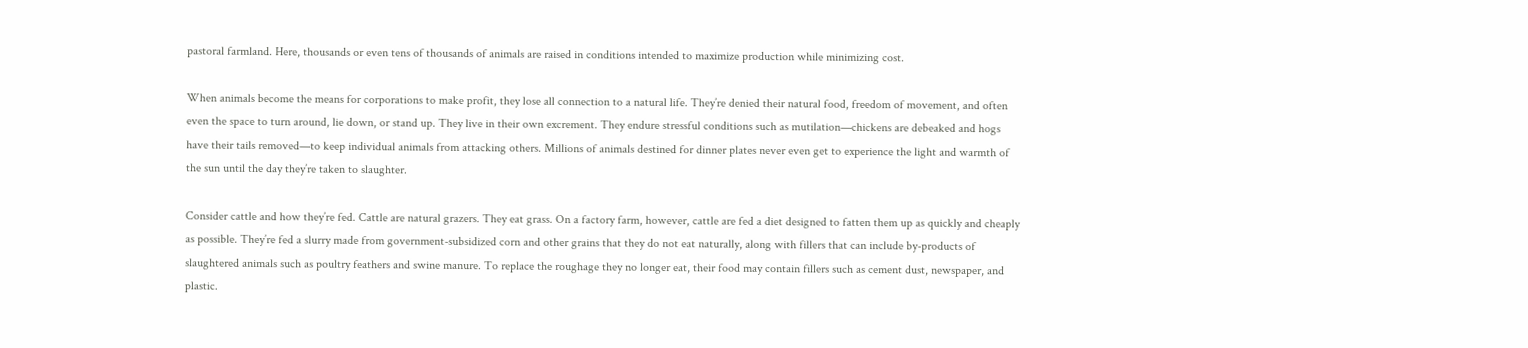pastoral farmland. Here, thousands or even tens of thousands of animals are raised in conditions intended to maximize production while minimizing cost.

When animals become the means for corporations to make profit, they lose all connection to a natural life. They’re denied their natural food, freedom of movement, and often even the space to turn around, lie down, or stand up. They live in their own excrement. They endure stressful conditions such as mutilation—chickens are debeaked and hogs have their tails removed—to keep individual animals from attacking others. Millions of animals destined for dinner plates never even get to experience the light and warmth of the sun until the day they’re taken to slaughter.

Consider cattle and how they’re fed. Cattle are natural grazers. They eat grass. On a factory farm, however, cattle are fed a diet designed to fatten them up as quickly and cheaply as possible. They’re fed a slurry made from government-subsidized corn and other grains that they do not eat naturally, along with fillers that can include by-products of slaughtered animals such as poultry feathers and swine manure. To replace the roughage they no longer eat, their food may contain fillers such as cement dust, newspaper, and plastic.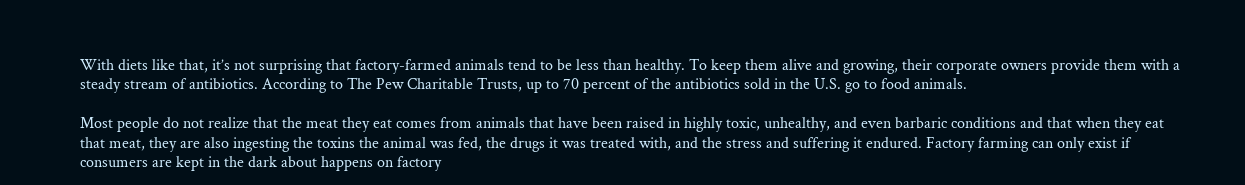With diets like that, it’s not surprising that factory-farmed animals tend to be less than healthy. To keep them alive and growing, their corporate owners provide them with a steady stream of antibiotics. According to The Pew Charitable Trusts, up to 70 percent of the antibiotics sold in the U.S. go to food animals.

Most people do not realize that the meat they eat comes from animals that have been raised in highly toxic, unhealthy, and even barbaric conditions and that when they eat that meat, they are also ingesting the toxins the animal was fed, the drugs it was treated with, and the stress and suffering it endured. Factory farming can only exist if consumers are kept in the dark about happens on factory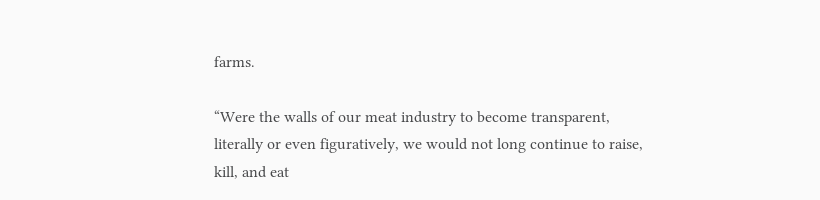farms.

“Were the walls of our meat industry to become transparent, literally or even figuratively, we would not long continue to raise, kill, and eat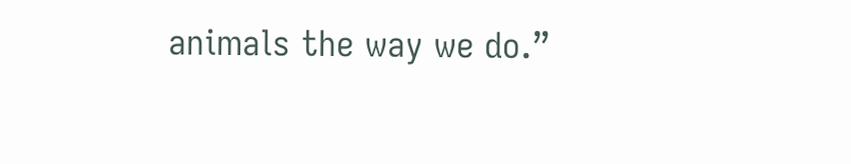animals the way we do.”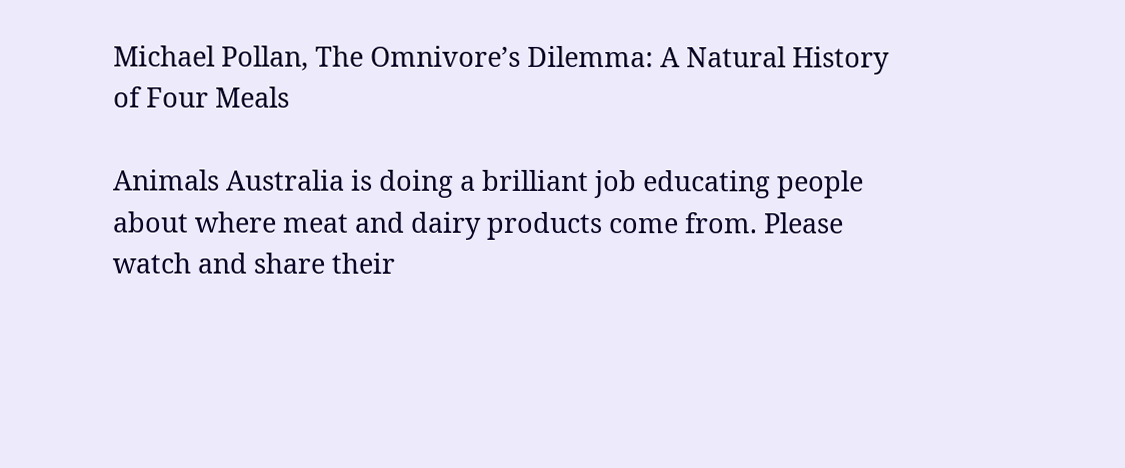Michael Pollan, The Omnivore’s Dilemma: A Natural History of Four Meals

Animals Australia is doing a brilliant job educating people about where meat and dairy products come from. Please watch and share their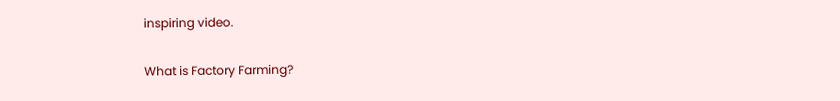inspiring video.

What is Factory Farming?